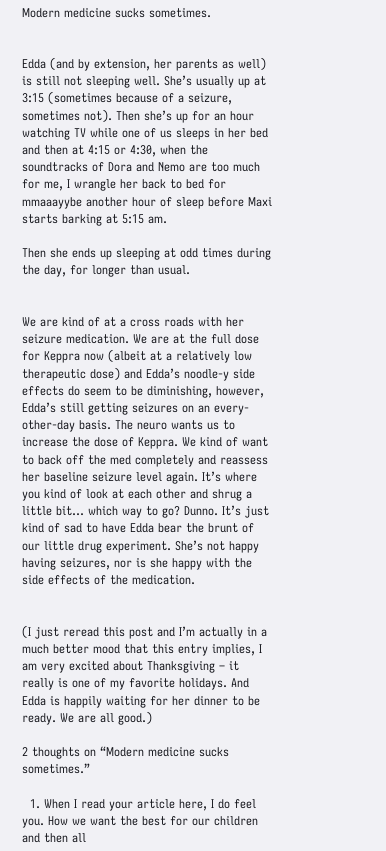Modern medicine sucks sometimes.


Edda (and by extension, her parents as well) is still not sleeping well. She’s usually up at 3:15 (sometimes because of a seizure, sometimes not). Then she’s up for an hour watching TV while one of us sleeps in her bed and then at 4:15 or 4:30, when the soundtracks of Dora and Nemo are too much for me, I wrangle her back to bed for mmaaayybe another hour of sleep before Maxi starts barking at 5:15 am.

Then she ends up sleeping at odd times during the day, for longer than usual.


We are kind of at a cross roads with her seizure medication. We are at the full dose for Keppra now (albeit at a relatively low therapeutic dose) and Edda’s noodle-y side effects do seem to be diminishing, however, Edda’s still getting seizures on an every-other-day basis. The neuro wants us to increase the dose of Keppra. We kind of want to back off the med completely and reassess her baseline seizure level again. It’s where you kind of look at each other and shrug a little bit… which way to go? Dunno. It’s just kind of sad to have Edda bear the brunt of our little drug experiment. She’s not happy having seizures, nor is she happy with the side effects of the medication.


(I just reread this post and I’m actually in a much better mood that this entry implies, I am very excited about Thanksgiving – it really is one of my favorite holidays. And Edda is happily waiting for her dinner to be ready. We are all good.)

2 thoughts on “Modern medicine sucks sometimes.”

  1. When I read your article here, I do feel you. How we want the best for our children and then all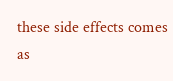these side effects comes as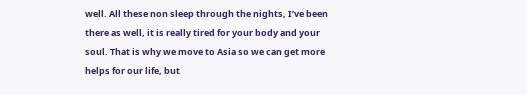well. All these non sleep through the nights, I’ve been there as well, it is really tired for your body and your soul. That is why we move to Asia so we can get more helps for our life, but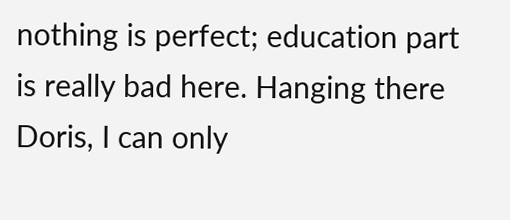nothing is perfect; education part is really bad here. Hanging there Doris, I can only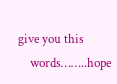give you this
    words……..hope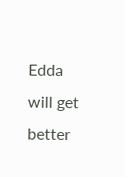Edda will get better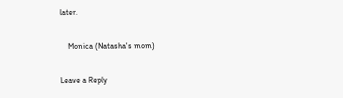later.

    Monica (Natasha's mom)

Leave a Reply